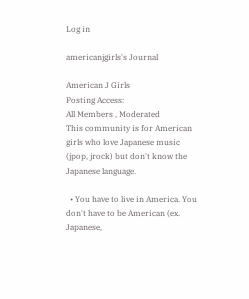Log in

americanjgirls's Journal

American J Girls
Posting Access:
All Members , Moderated
This community is for American girls who love Japanese music (jpop, jrock) but don't know the Japanese language.

  • You have to live in America. You don't have to be American (ex. Japanese,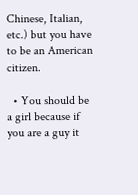Chinese, Italian, etc.) but you have to be an American citizen.

  • You should be a girl because if you are a guy it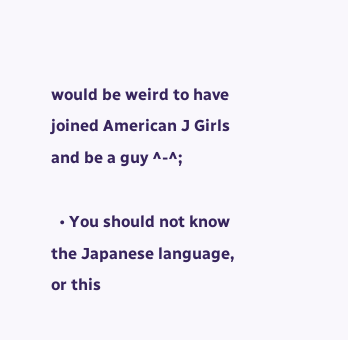would be weird to have joined American J Girls and be a guy ^-^;

  • You should not know the Japanese language, or this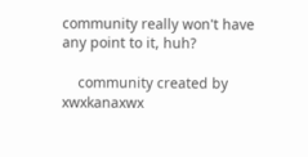community really won't have any point to it, huh?

    community created by xwxkanaxwx